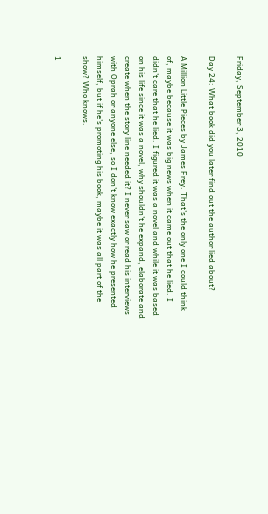Friday, September 3, 2010

Day 24: What book did you later find out the author lied about?

A Million Little Pieces by James Frey. That's the only one I could think of, maybe because it was big news when it came out that he lied. I didn't care that he lied. I figured it was a novel and while it was based on his life since it was a novel, why shouldn't he expand, elaborate and create when the story line needed it? I never saw or read his interviews with Oprah or anyone else, so I don't know exactly how he presented himself, but if he's promoting his book, maybe it was all part of the show? Who knows.

1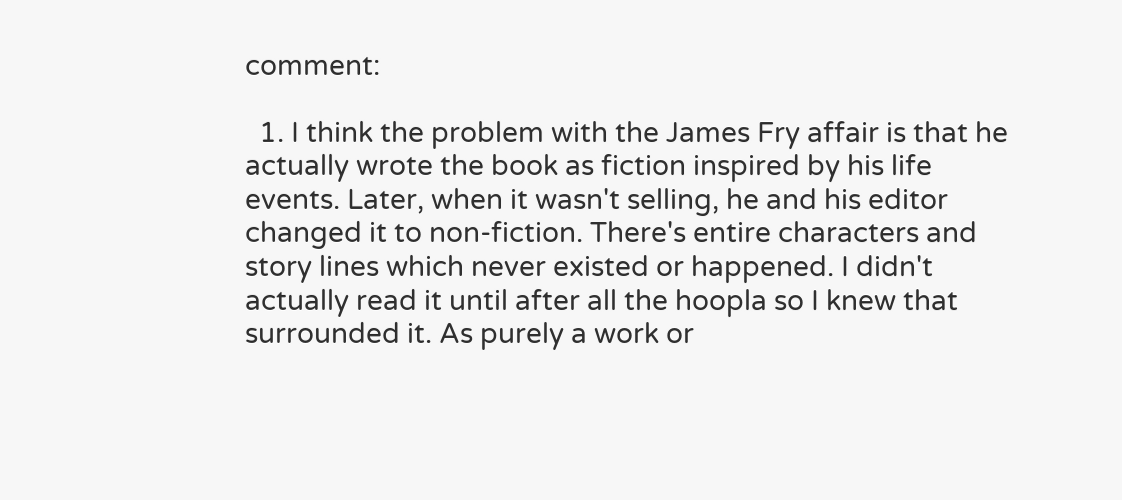comment:

  1. I think the problem with the James Fry affair is that he actually wrote the book as fiction inspired by his life events. Later, when it wasn't selling, he and his editor changed it to non-fiction. There's entire characters and story lines which never existed or happened. I didn't actually read it until after all the hoopla so I knew that surrounded it. As purely a work or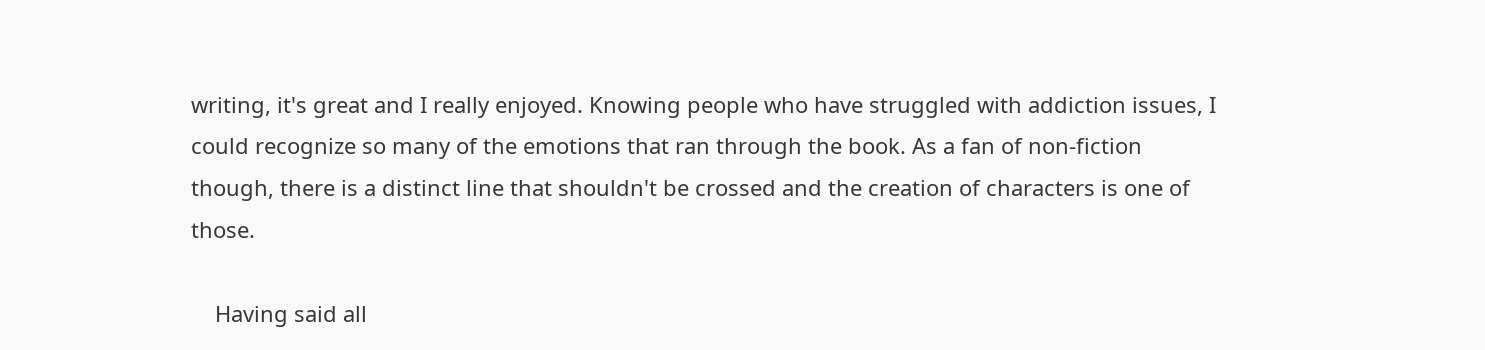writing, it's great and I really enjoyed. Knowing people who have struggled with addiction issues, I could recognize so many of the emotions that ran through the book. As a fan of non-fiction though, there is a distinct line that shouldn't be crossed and the creation of characters is one of those.

    Having said all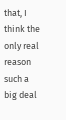that, I think the only real reason such a big deal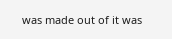was made out of it was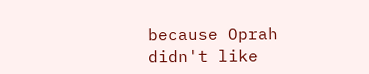because Oprah didn't like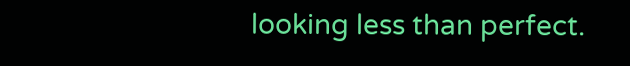looking less than perfect.